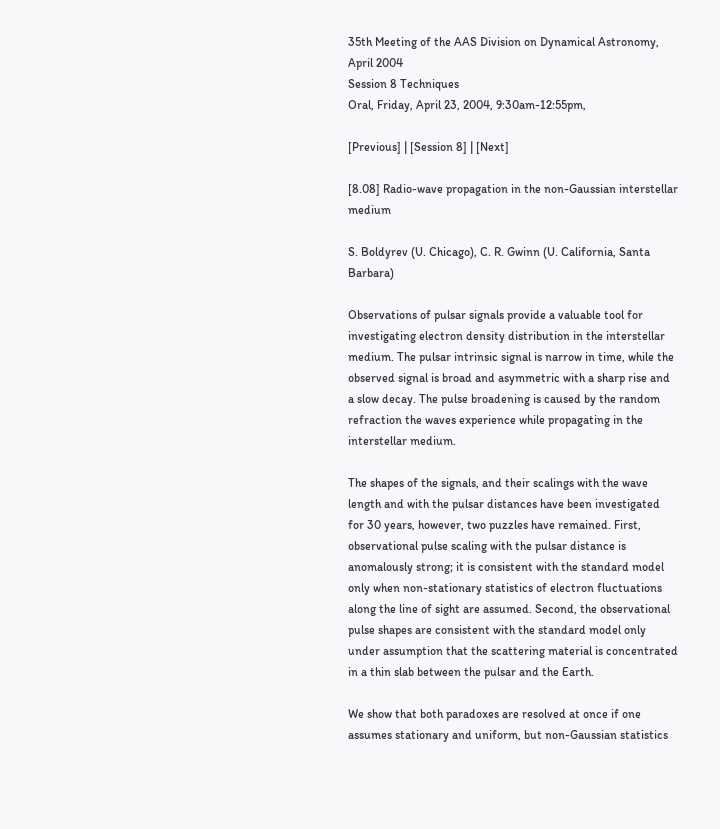35th Meeting of the AAS Division on Dynamical Astronomy, April 2004
Session 8 Techniques
Oral, Friday, April 23, 2004, 9:30am-12:55pm,

[Previous] | [Session 8] | [Next]

[8.08] Radio-wave propagation in the non-Gaussian interstellar medium

S. Boldyrev (U. Chicago), C. R. Gwinn (U. California, Santa Barbara)

Observations of pulsar signals provide a valuable tool for investigating electron density distribution in the interstellar medium. The pulsar intrinsic signal is narrow in time, while the observed signal is broad and asymmetric with a sharp rise and a slow decay. The pulse broadening is caused by the random refraction the waves experience while propagating in the interstellar medium.

The shapes of the signals, and their scalings with the wave length and with the pulsar distances have been investigated for 30 years, however, two puzzles have remained. First, observational pulse scaling with the pulsar distance is anomalously strong; it is consistent with the standard model only when non-stationary statistics of electron fluctuations along the line of sight are assumed. Second, the observational pulse shapes are consistent with the standard model only under assumption that the scattering material is concentrated in a thin slab between the pulsar and the Earth.

We show that both paradoxes are resolved at once if one assumes stationary and uniform, but non-Gaussian statistics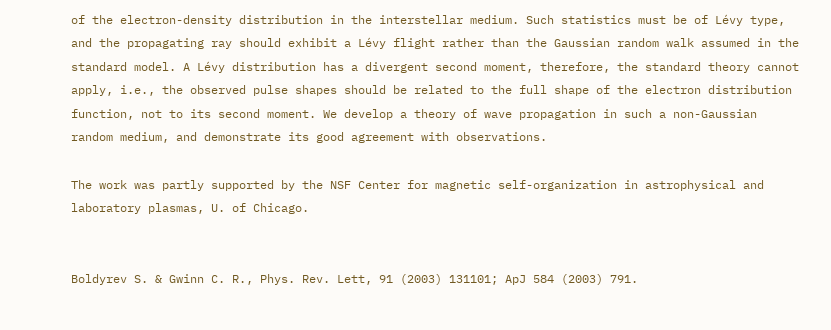of the electron-density distribution in the interstellar medium. Such statistics must be of Lévy type, and the propagating ray should exhibit a Lévy flight rather than the Gaussian random walk assumed in the standard model. A Lévy distribution has a divergent second moment, therefore, the standard theory cannot apply, i.e., the observed pulse shapes should be related to the full shape of the electron distribution function, not to its second moment. We develop a theory of wave propagation in such a non-Gaussian random medium, and demonstrate its good agreement with observations.

The work was partly supported by the NSF Center for magnetic self-organization in astrophysical and laboratory plasmas, U. of Chicago.


Boldyrev S. & Gwinn C. R., Phys. Rev. Lett, 91 (2003) 131101; ApJ 584 (2003) 791.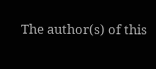The author(s) of this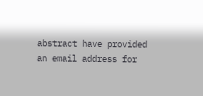abstract have provided an email address for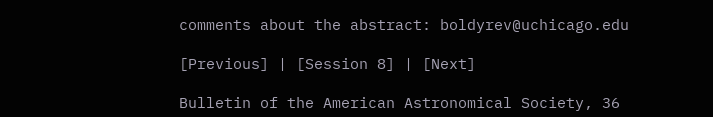comments about the abstract: boldyrev@uchicago.edu

[Previous] | [Session 8] | [Next]

Bulletin of the American Astronomical Society, 36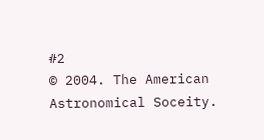#2
© 2004. The American Astronomical Soceity.